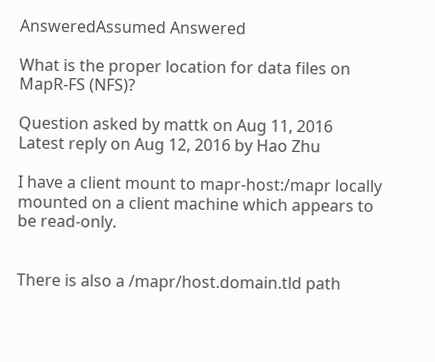AnsweredAssumed Answered

What is the proper location for data files on MapR-FS (NFS)?

Question asked by mattk on Aug 11, 2016
Latest reply on Aug 12, 2016 by Hao Zhu

I have a client mount to mapr-host:/mapr locally mounted on a client machine which appears to be read-only.


There is also a /mapr/host.domain.tld path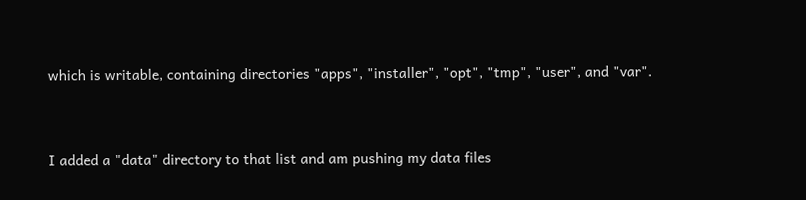which is writable, containing directories "apps", "installer", "opt", "tmp", "user", and "var".


I added a "data" directory to that list and am pushing my data files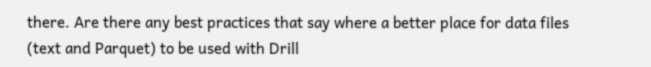there. Are there any best practices that say where a better place for data files (text and Parquet) to be used with Drill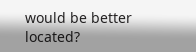would be better located?